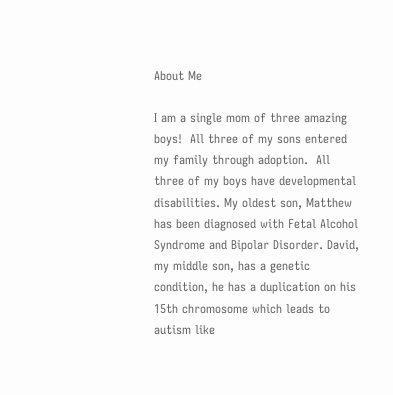About Me

I am a single mom of three amazing boys!  All three of my sons entered my family through adoption.  All three of my boys have developmental disabilities. My oldest son, Matthew has been diagnosed with Fetal Alcohol Syndrome and Bipolar Disorder. David, my middle son, has a genetic condition, he has a duplication on his 15th chromosome which leads to autism like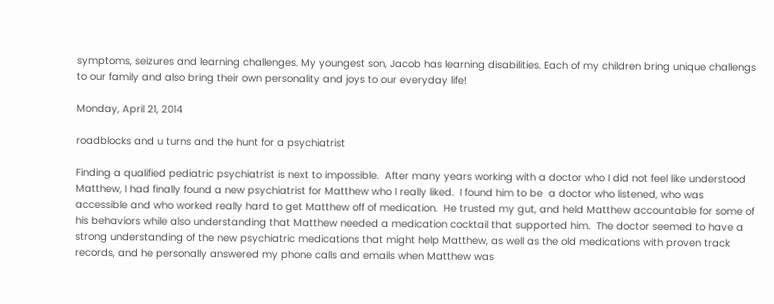symptoms, seizures and learning challenges. My youngest son, Jacob has learning disabilities. Each of my children bring unique challengs to our family and also bring their own personality and joys to our everyday life!

Monday, April 21, 2014

roadblocks and u turns and the hunt for a psychiatrist

Finding a qualified pediatric psychiatrist is next to impossible.  After many years working with a doctor who I did not feel like understood Matthew, I had finally found a new psychiatrist for Matthew who I really liked.  I found him to be  a doctor who listened, who was accessible and who worked really hard to get Matthew off of medication.  He trusted my gut, and held Matthew accountable for some of his behaviors while also understanding that Matthew needed a medication cocktail that supported him.  The doctor seemed to have a strong understanding of the new psychiatric medications that might help Matthew, as well as the old medications with proven track records, and he personally answered my phone calls and emails when Matthew was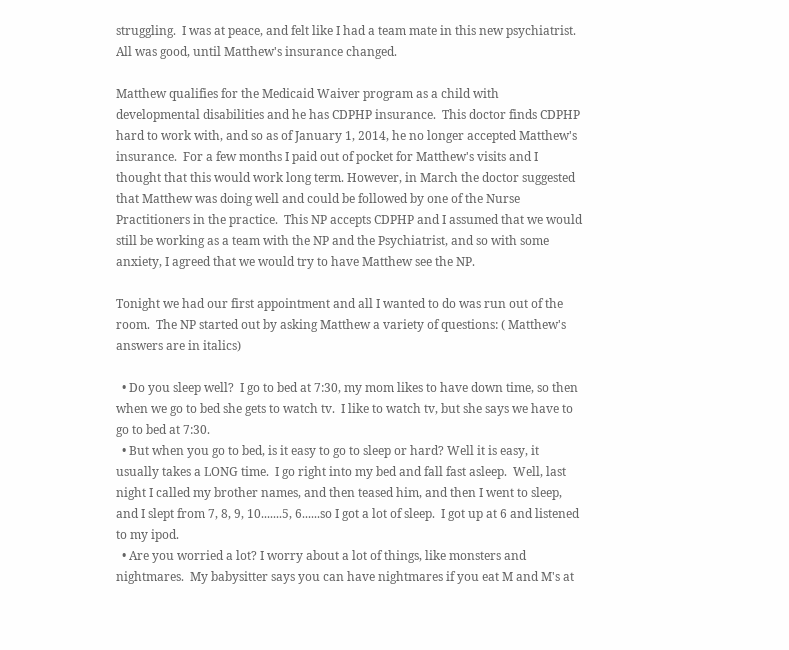struggling.  I was at peace, and felt like I had a team mate in this new psychiatrist.  All was good, until Matthew's insurance changed.

Matthew qualifies for the Medicaid Waiver program as a child with developmental disabilities and he has CDPHP insurance.  This doctor finds CDPHP hard to work with, and so as of January 1, 2014, he no longer accepted Matthew's insurance.  For a few months I paid out of pocket for Matthew's visits and I thought that this would work long term. However, in March the doctor suggested that Matthew was doing well and could be followed by one of the Nurse Practitioners in the practice.  This NP accepts CDPHP and I assumed that we would still be working as a team with the NP and the Psychiatrist, and so with some anxiety, I agreed that we would try to have Matthew see the NP.

Tonight we had our first appointment and all I wanted to do was run out of the room.  The NP started out by asking Matthew a variety of questions: ( Matthew's answers are in italics)

  • Do you sleep well?  I go to bed at 7:30, my mom likes to have down time, so then when we go to bed she gets to watch tv.  I like to watch tv, but she says we have to go to bed at 7:30.
  • But when you go to bed, is it easy to go to sleep or hard? Well it is easy, it usually takes a LONG time.  I go right into my bed and fall fast asleep.  Well, last night I called my brother names, and then teased him, and then I went to sleep, and I slept from 7, 8, 9, 10.......5, 6......so I got a lot of sleep.  I got up at 6 and listened to my ipod.
  • Are you worried a lot? I worry about a lot of things, like monsters and nightmares.  My babysitter says you can have nightmares if you eat M and M's at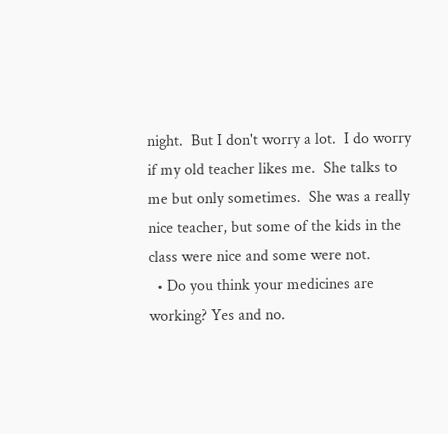night.  But I don't worry a lot.  I do worry if my old teacher likes me.  She talks to me but only sometimes.  She was a really nice teacher, but some of the kids in the class were nice and some were not.
  • Do you think your medicines are working? Yes and no.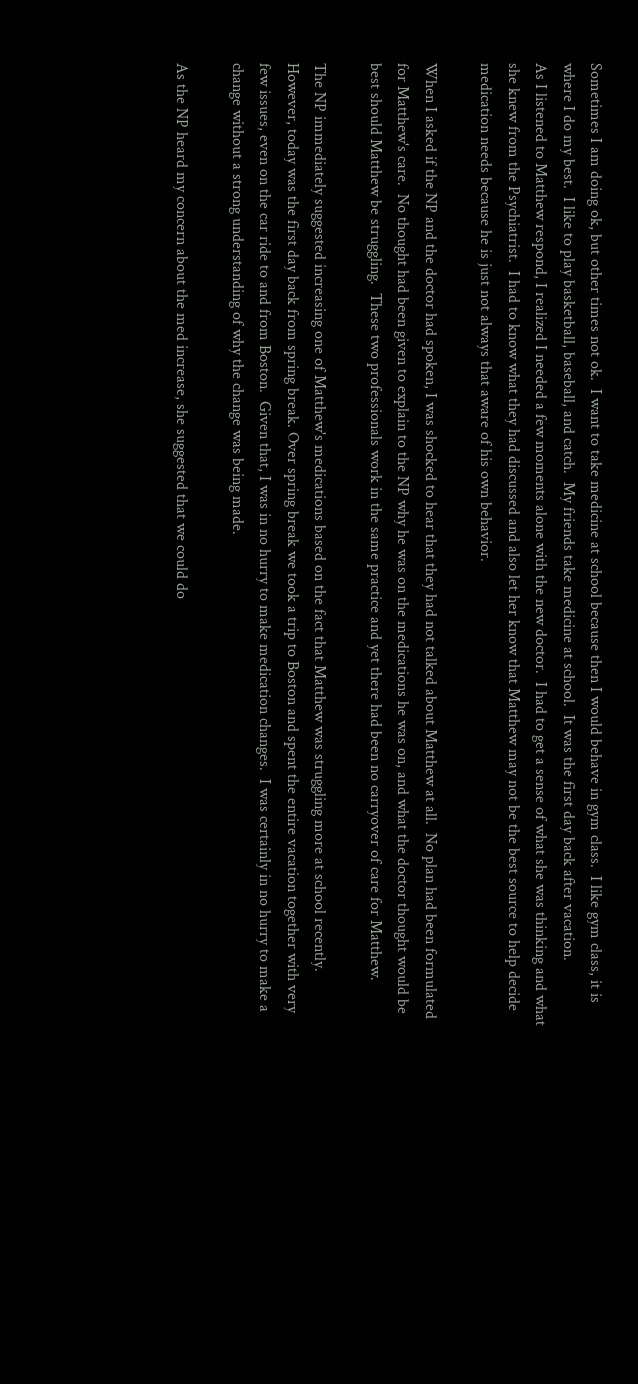Sometimes I am doing ok, but other times not ok.  I want to take medicine at school because then I would behave in gym class.  I like gym class, it is where I do my best.  I like to play basketball, baseball, and catch.  My friends take medicine at school.  It was the first day back after vacation.
As I listened to Matthew respond, I realized I needed a few moments alone with the new doctor.  I had to get a sense of what she was thinking and what she knew from the Psychiatrist.  I had to know what they had discussed and also let her know that Matthew may not be the best source to help decide medication needs because he is just not always that aware of his own behavior.

When I asked if the NP and the doctor had spoken, I was shocked to hear that they had not talked about Matthew at all.  No plan had been formulated for Matthew's care.  No thought had been given to explain to the NP why he was on the medications he was on, and what the doctor thought would be best should Matthew be struggling.  These two professionals work in the same practice and yet there had been no carryover of care for Matthew.

The NP immediately suggested increasing one of Matthew's medications based on the fact that Matthew was struggling more at school recently.  However, today was the first day back from spring break. Over spring break we took a trip to Boston and spent the entire vacation together with very few issues, even on the car ride to and from Boston.  Given that, I was in no hurry to make medication changes.  I was certainly in no hurry to make a change without a strong understanding of why the change was being made.

As the NP heard my concern about the med increase, she suggested that we could do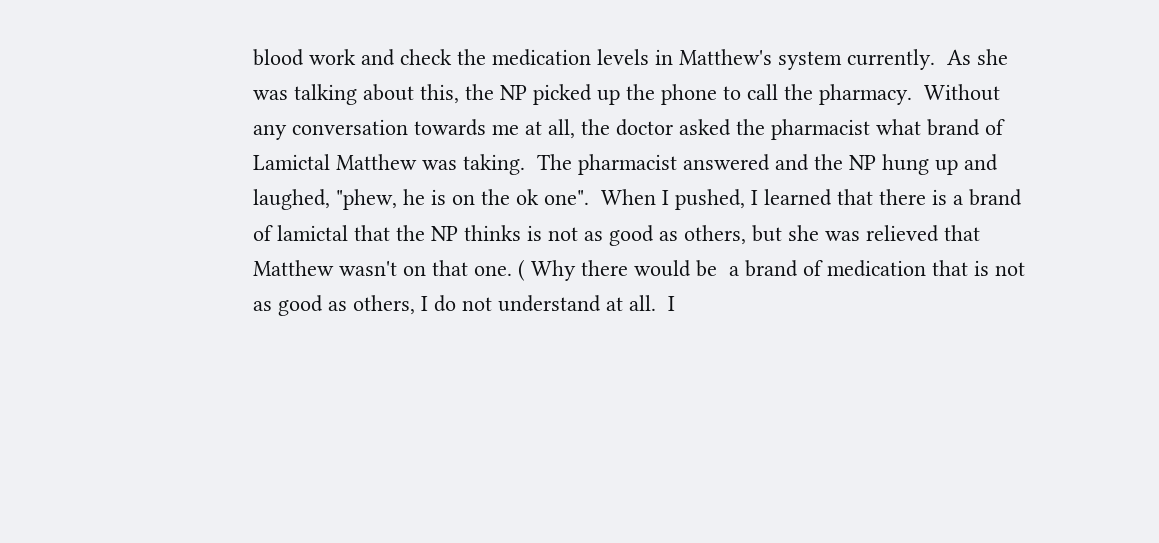blood work and check the medication levels in Matthew's system currently.  As she was talking about this, the NP picked up the phone to call the pharmacy.  Without any conversation towards me at all, the doctor asked the pharmacist what brand of  Lamictal Matthew was taking.  The pharmacist answered and the NP hung up and laughed, "phew, he is on the ok one".  When I pushed, I learned that there is a brand of lamictal that the NP thinks is not as good as others, but she was relieved that Matthew wasn't on that one. ( Why there would be  a brand of medication that is not as good as others, I do not understand at all.  I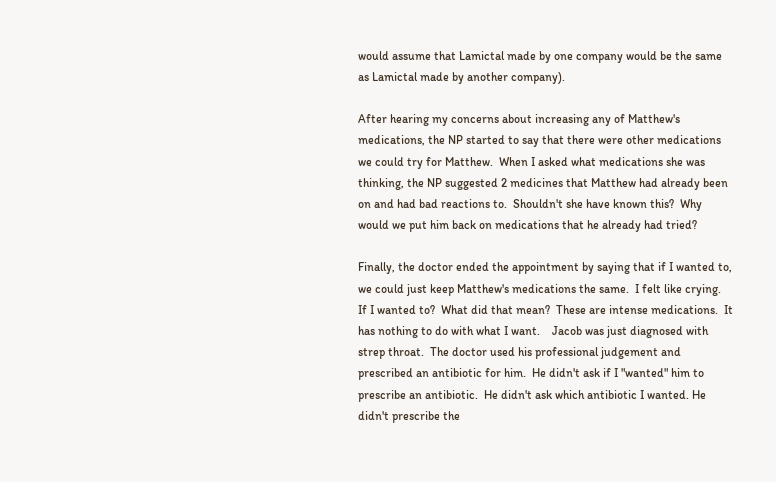would assume that Lamictal made by one company would be the same as Lamictal made by another company).

After hearing my concerns about increasing any of Matthew's medications, the NP started to say that there were other medications we could try for Matthew.  When I asked what medications she was thinking, the NP suggested 2 medicines that Matthew had already been on and had bad reactions to.  Shouldn't she have known this?  Why would we put him back on medications that he already had tried?

Finally, the doctor ended the appointment by saying that if I wanted to, we could just keep Matthew's medications the same.  I felt like crying.  If I wanted to?  What did that mean?  These are intense medications.  It has nothing to do with what I want.    Jacob was just diagnosed with strep throat.  The doctor used his professional judgement and prescribed an antibiotic for him.  He didn't ask if I "wanted" him to prescribe an antibiotic.  He didn't ask which antibiotic I wanted. He didn't prescribe the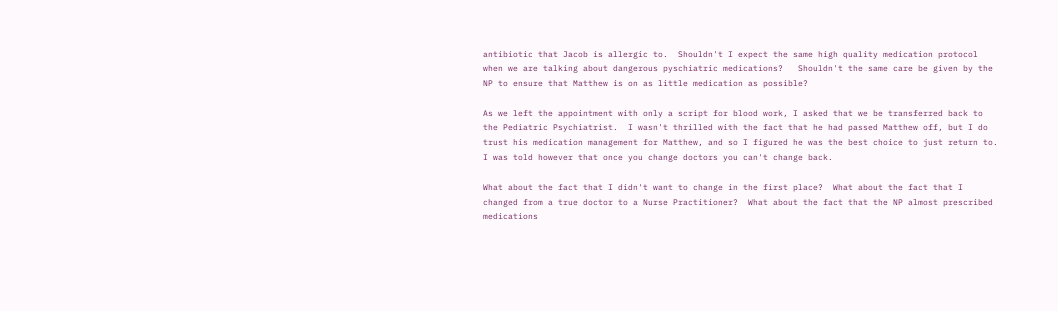antibiotic that Jacob is allergic to.  Shouldn't I expect the same high quality medication protocol when we are talking about dangerous pyschiatric medications?   Shouldn't the same care be given by the NP to ensure that Matthew is on as little medication as possible?

As we left the appointment with only a script for blood work, I asked that we be transferred back to the Pediatric Psychiatrist.  I wasn't thrilled with the fact that he had passed Matthew off, but I do trust his medication management for Matthew, and so I figured he was the best choice to just return to.  I was told however that once you change doctors you can't change back.

What about the fact that I didn't want to change in the first place?  What about the fact that I changed from a true doctor to a Nurse Practitioner?  What about the fact that the NP almost prescribed medications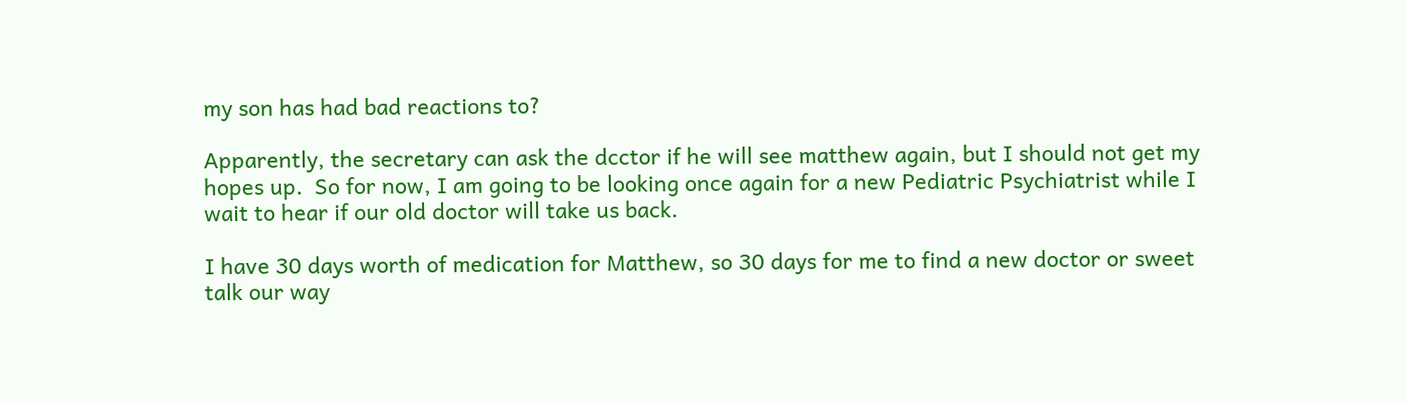my son has had bad reactions to?

Apparently, the secretary can ask the dcctor if he will see matthew again, but I should not get my hopes up.  So for now, I am going to be looking once again for a new Pediatric Psychiatrist while I wait to hear if our old doctor will take us back.

I have 30 days worth of medication for Matthew, so 30 days for me to find a new doctor or sweet talk our way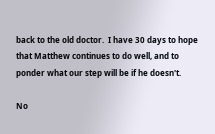back to the old doctor.  I have 30 days to hope that Matthew continues to do well, and to ponder what our step will be if he doesn't.

No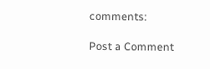comments:

Post a Comment